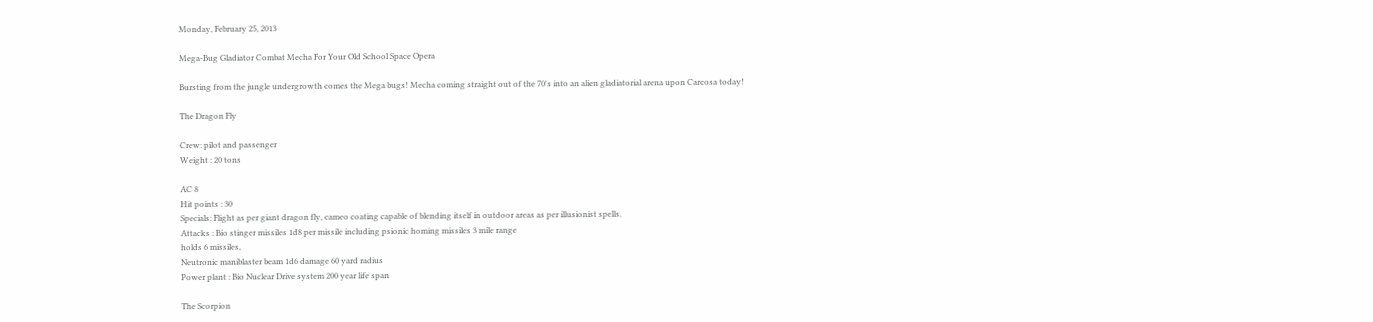Monday, February 25, 2013

Mega-Bug Gladiator Combat Mecha For Your Old School Space Opera

Bursting from the jungle undergrowth comes the Mega bugs! Mecha coming straight out of the 70's into an alien gladiatorial arena upon Carcosa today!

The Dragon Fly

Crew: pilot and passenger
Weight : 20 tons

AC 8
Hit points : 30
Specials: Flight as per giant dragon fly, cameo coating capable of blending itself in outdoor areas as per illusionist spells.
Attacks : Bio stinger missiles 1d8 per missile including psionic homing missiles 3 mile range
holds 6 missiles,
Neutronic maniblaster beam 1d6 damage 60 yard radius
Power plant : Bio Nuclear Drive system 200 year life span

The Scorpion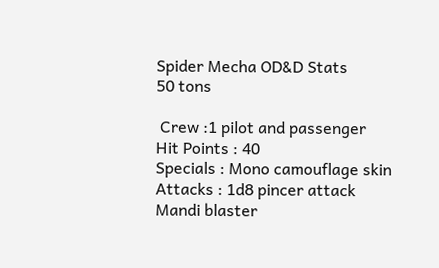Spider Mecha OD&D Stats
50 tons

 Crew :1 pilot and passenger
Hit Points : 40
Specials : Mono camouflage skin
Attacks : 1d8 pincer attack
Mandi blaster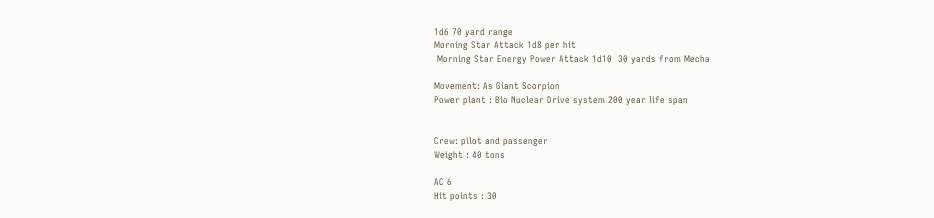1d6 70 yard range
Morning Star Attack 1d8 per hit
 Morning Star Energy Power Attack 1d10  30 yards from Mecha

Movement: As Giant Scorpion
Power plant : Bio Nuclear Drive system 200 year life span


Crew: pilot and passenger
Weight : 40 tons

AC 6
Hit points : 30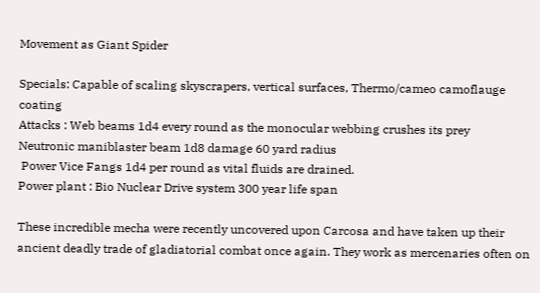Movement as Giant Spider

Specials: Capable of scaling skyscrapers, vertical surfaces, Thermo/cameo camoflauge coating
Attacks : Web beams 1d4 every round as the monocular webbing crushes its prey
Neutronic maniblaster beam 1d8 damage 60 yard radius
 Power Vice Fangs 1d4 per round as vital fluids are drained.
Power plant : Bio Nuclear Drive system 300 year life span

These incredible mecha were recently uncovered upon Carcosa and have taken up their ancient deadly trade of gladiatorial combat once again. They work as mercenaries often on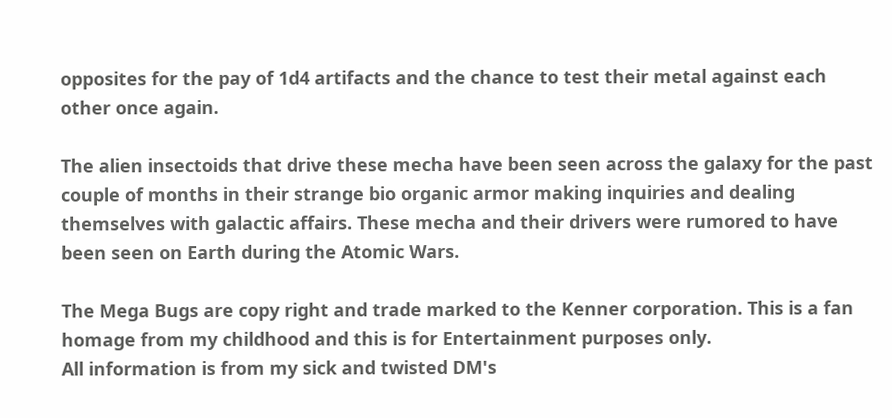opposites for the pay of 1d4 artifacts and the chance to test their metal against each other once again.

The alien insectoids that drive these mecha have been seen across the galaxy for the past couple of months in their strange bio organic armor making inquiries and dealing themselves with galactic affairs. These mecha and their drivers were rumored to have been seen on Earth during the Atomic Wars.

The Mega Bugs are copy right and trade marked to the Kenner corporation. This is a fan homage from my childhood and this is for Entertainment purposes only.
All information is from my sick and twisted DM's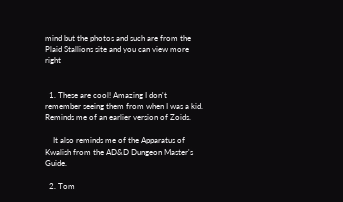mind but the photos and such are from the Plaid Stallions site and you can view more right


  1. These are cool! Amazing I don't remember seeing them from when I was a kid. Reminds me of an earlier version of Zoids.

    It also reminds me of the Apparatus of Kwalish from the AD&D Dungeon Master's Guide.

  2. Tom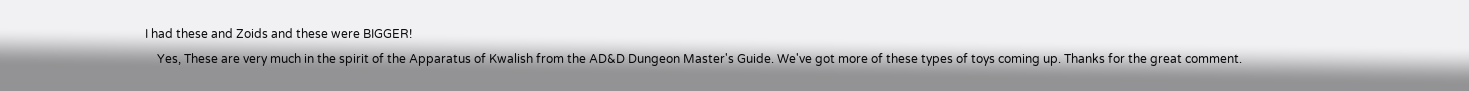I had these and Zoids and these were BIGGER!
    Yes, These are very much in the spirit of the Apparatus of Kwalish from the AD&D Dungeon Master's Guide. We've got more of these types of toys coming up. Thanks for the great comment.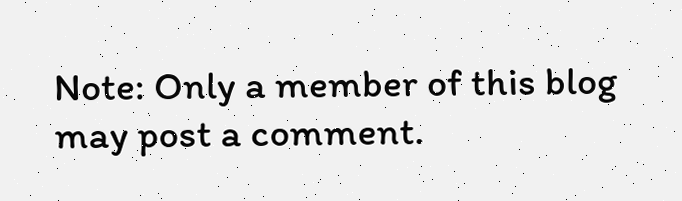Note: Only a member of this blog may post a comment.